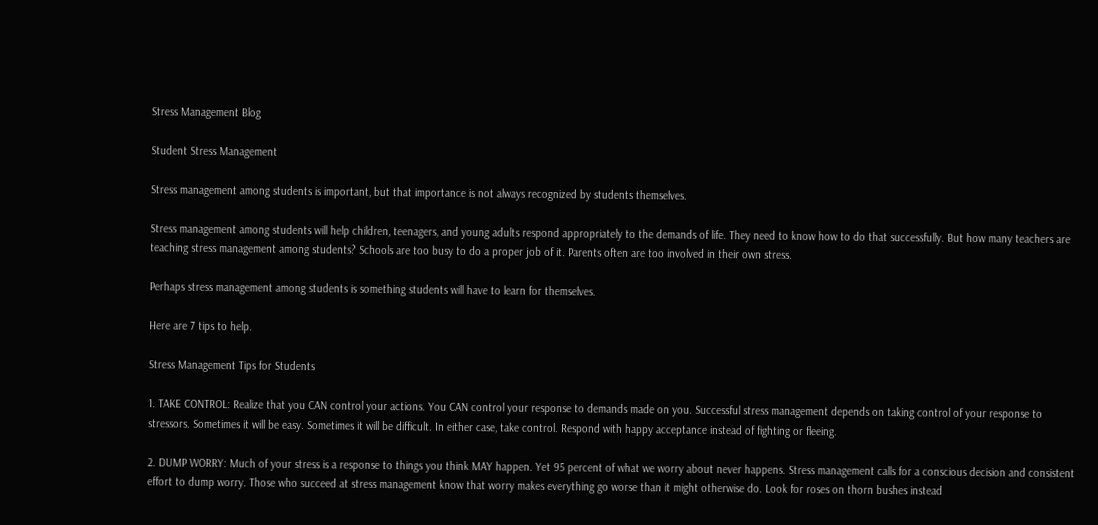Stress Management Blog

Student Stress Management

Stress management among students is important, but that importance is not always recognized by students themselves.

Stress management among students will help children, teenagers, and young adults respond appropriately to the demands of life. They need to know how to do that successfully. But how many teachers are teaching stress management among students? Schools are too busy to do a proper job of it. Parents often are too involved in their own stress.

Perhaps stress management among students is something students will have to learn for themselves.

Here are 7 tips to help.

Stress Management Tips for Students

1. TAKE CONTROL: Realize that you CAN control your actions. You CAN control your response to demands made on you. Successful stress management depends on taking control of your response to stressors. Sometimes it will be easy. Sometimes it will be difficult. In either case, take control. Respond with happy acceptance instead of fighting or fleeing.

2. DUMP WORRY: Much of your stress is a response to things you think MAY happen. Yet 95 percent of what we worry about never happens. Stress management calls for a conscious decision and consistent effort to dump worry. Those who succeed at stress management know that worry makes everything go worse than it might otherwise do. Look for roses on thorn bushes instead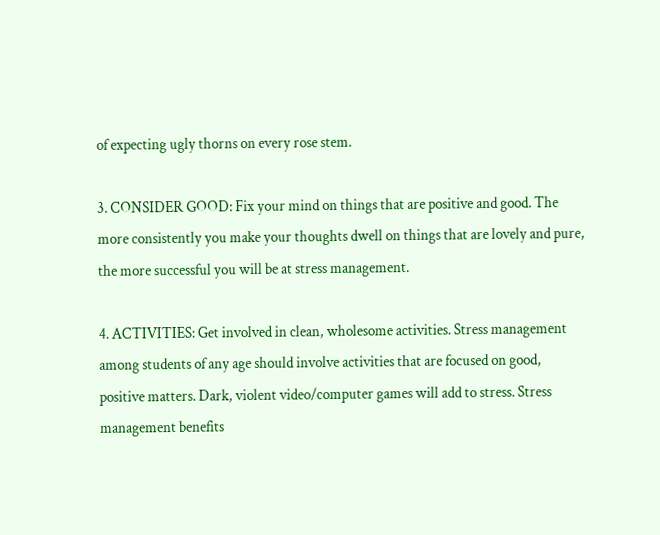of expecting ugly thorns on every rose stem.

3. CONSIDER GOOD: Fix your mind on things that are positive and good. The more consistently you make your thoughts dwell on things that are lovely and pure, the more successful you will be at stress management.

4. ACTIVITIES: Get involved in clean, wholesome activities. Stress management among students of any age should involve activities that are focused on good, positive matters. Dark, violent video/computer games will add to stress. Stress management benefits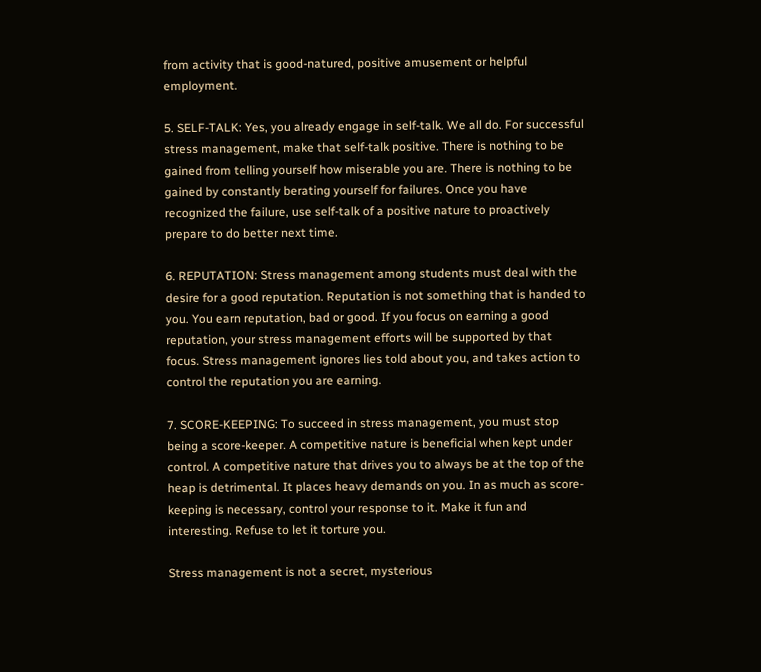from activity that is good-natured, positive amusement or helpful employment.

5. SELF-TALK: Yes, you already engage in self-talk. We all do. For successful stress management, make that self-talk positive. There is nothing to be gained from telling yourself how miserable you are. There is nothing to be gained by constantly berating yourself for failures. Once you have recognized the failure, use self-talk of a positive nature to proactively prepare to do better next time.

6. REPUTATION: Stress management among students must deal with the desire for a good reputation. Reputation is not something that is handed to you. You earn reputation, bad or good. If you focus on earning a good reputation, your stress management efforts will be supported by that focus. Stress management ignores lies told about you, and takes action to control the reputation you are earning.

7. SCORE-KEEPING: To succeed in stress management, you must stop being a score-keeper. A competitive nature is beneficial when kept under control. A competitive nature that drives you to always be at the top of the heap is detrimental. It places heavy demands on you. In as much as score-keeping is necessary, control your response to it. Make it fun and interesting. Refuse to let it torture you.

Stress management is not a secret, mysterious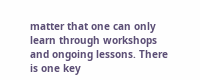matter that one can only learn through workshops and ongoing lessons. There is one key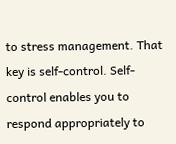to stress management. That key is self-control. Self-control enables you to respond appropriately to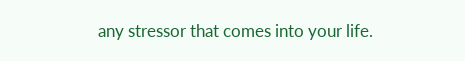any stressor that comes into your life.